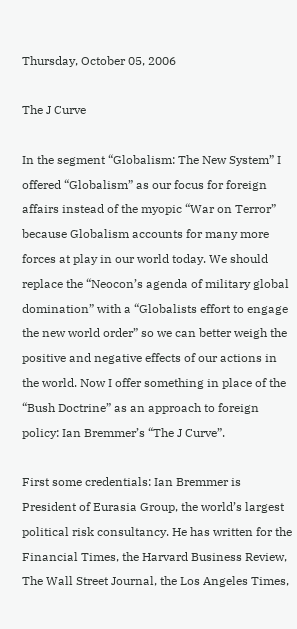Thursday, October 05, 2006

The J Curve

In the segment “Globalism: The New System” I offered “Globalism” as our focus for foreign affairs instead of the myopic “War on Terror” because Globalism accounts for many more forces at play in our world today. We should replace the “Neocon’s agenda of military global domination” with a “Globalists effort to engage the new world order” so we can better weigh the positive and negative effects of our actions in the world. Now I offer something in place of the “Bush Doctrine” as an approach to foreign policy: Ian Bremmer’s “The J Curve”.

First some credentials: Ian Bremmer is President of Eurasia Group, the world’s largest political risk consultancy. He has written for the Financial Times, the Harvard Business Review, The Wall Street Journal, the Los Angeles Times,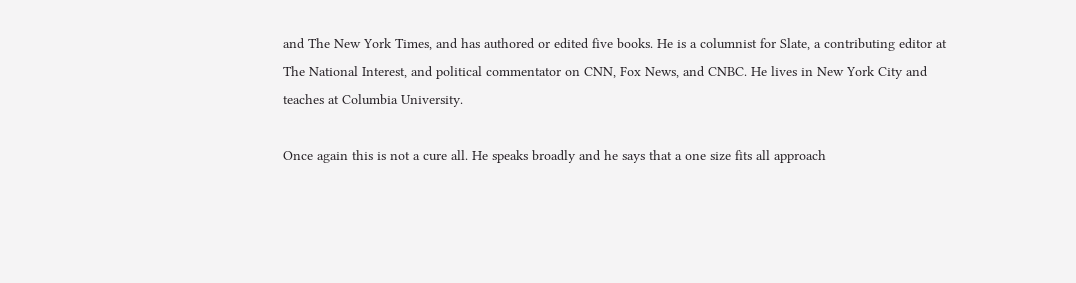and The New York Times, and has authored or edited five books. He is a columnist for Slate, a contributing editor at The National Interest, and political commentator on CNN, Fox News, and CNBC. He lives in New York City and teaches at Columbia University.

Once again this is not a cure all. He speaks broadly and he says that a one size fits all approach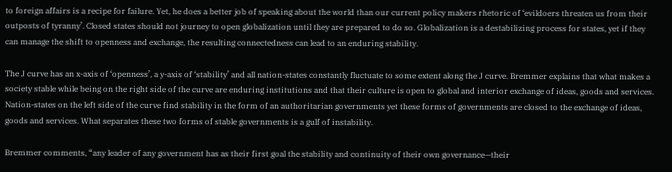to foreign affairs is a recipe for failure. Yet, he does a better job of speaking about the world than our current policy makers rhetoric of ‘evildoers threaten us from their outposts of tyranny’. Closed states should not journey to open globalization until they are prepared to do so. Globalization is a destabilizing process for states, yet if they can manage the shift to openness and exchange, the resulting connectedness can lead to an enduring stability.

The J curve has an x-axis of ‘openness’, a y-axis of ‘stability’ and all nation-states constantly fluctuate to some extent along the J curve. Bremmer explains that what makes a society stable while being on the right side of the curve are enduring institutions and that their culture is open to global and interior exchange of ideas, goods and services. Nation-states on the left side of the curve find stability in the form of an authoritarian governments yet these forms of governments are closed to the exchange of ideas, goods and services. What separates these two forms of stable governments is a gulf of instability.

Bremmer comments, “any leader of any government has as their first goal the stability and continuity of their own governance—their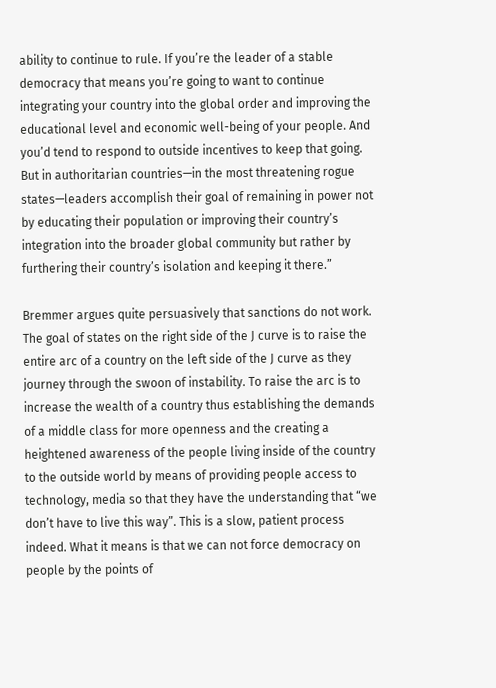ability to continue to rule. If you’re the leader of a stable democracy that means you’re going to want to continue integrating your country into the global order and improving the educational level and economic well-being of your people. And you’d tend to respond to outside incentives to keep that going. But in authoritarian countries—in the most threatening rogue states—leaders accomplish their goal of remaining in power not by educating their population or improving their country’s integration into the broader global community but rather by furthering their country’s isolation and keeping it there.”

Bremmer argues quite persuasively that sanctions do not work. The goal of states on the right side of the J curve is to raise the entire arc of a country on the left side of the J curve as they journey through the swoon of instability. To raise the arc is to increase the wealth of a country thus establishing the demands of a middle class for more openness and the creating a heightened awareness of the people living inside of the country to the outside world by means of providing people access to technology, media so that they have the understanding that “we don’t have to live this way”. This is a slow, patient process indeed. What it means is that we can not force democracy on people by the points of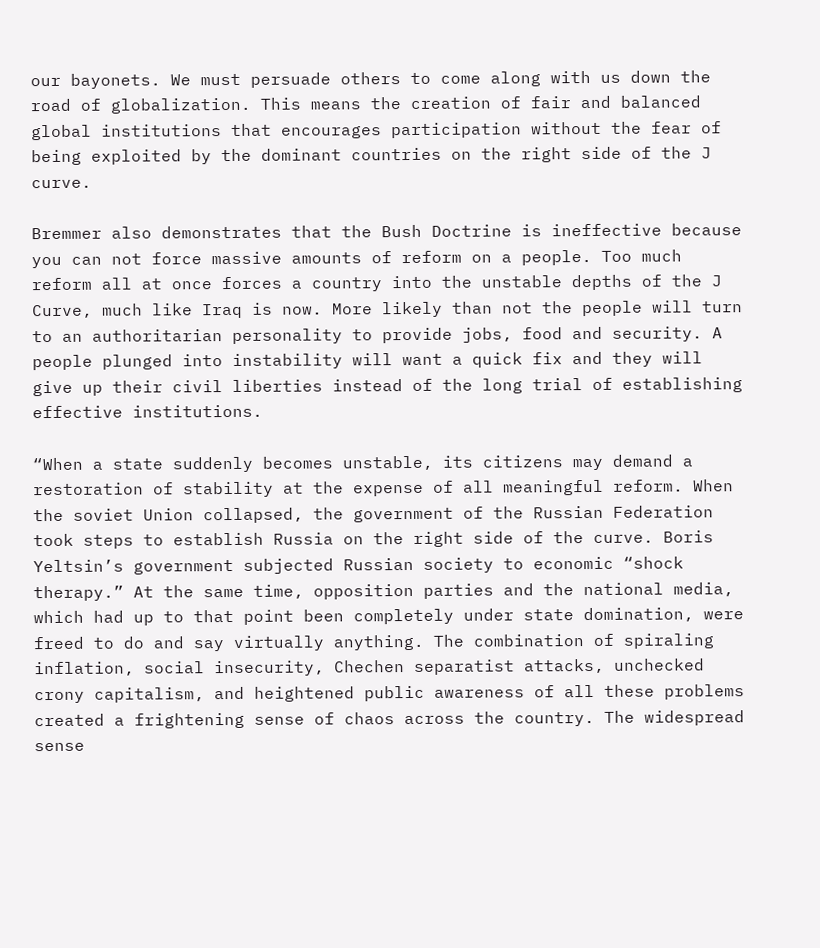our bayonets. We must persuade others to come along with us down the road of globalization. This means the creation of fair and balanced global institutions that encourages participation without the fear of being exploited by the dominant countries on the right side of the J curve.

Bremmer also demonstrates that the Bush Doctrine is ineffective because you can not force massive amounts of reform on a people. Too much reform all at once forces a country into the unstable depths of the J Curve, much like Iraq is now. More likely than not the people will turn to an authoritarian personality to provide jobs, food and security. A people plunged into instability will want a quick fix and they will give up their civil liberties instead of the long trial of establishing effective institutions.

“When a state suddenly becomes unstable, its citizens may demand a restoration of stability at the expense of all meaningful reform. When the soviet Union collapsed, the government of the Russian Federation took steps to establish Russia on the right side of the curve. Boris Yeltsin’s government subjected Russian society to economic “shock therapy.” At the same time, opposition parties and the national media, which had up to that point been completely under state domination, were freed to do and say virtually anything. The combination of spiraling inflation, social insecurity, Chechen separatist attacks, unchecked crony capitalism, and heightened public awareness of all these problems created a frightening sense of chaos across the country. The widespread sense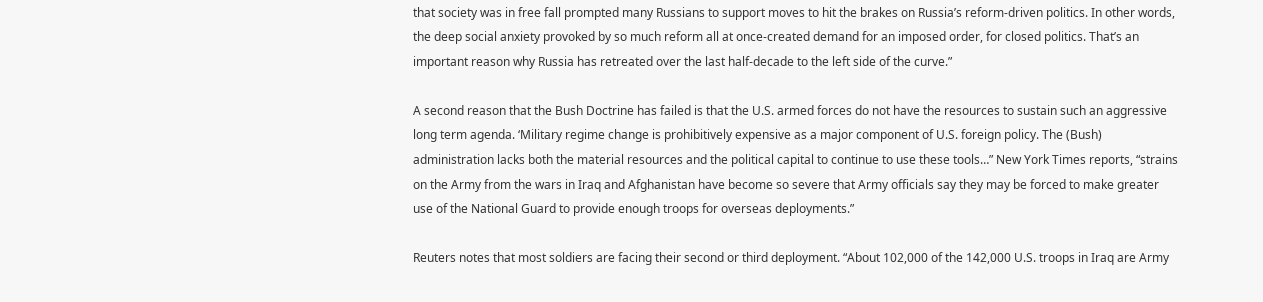that society was in free fall prompted many Russians to support moves to hit the brakes on Russia’s reform-driven politics. In other words, the deep social anxiety provoked by so much reform all at once-created demand for an imposed order, for closed politics. That’s an important reason why Russia has retreated over the last half-decade to the left side of the curve.”

A second reason that the Bush Doctrine has failed is that the U.S. armed forces do not have the resources to sustain such an aggressive long term agenda. ‘Military regime change is prohibitively expensive as a major component of U.S. foreign policy. The (Bush) administration lacks both the material resources and the political capital to continue to use these tools…” New York Times reports, “strains on the Army from the wars in Iraq and Afghanistan have become so severe that Army officials say they may be forced to make greater use of the National Guard to provide enough troops for overseas deployments.”

Reuters notes that most soldiers are facing their second or third deployment. “About 102,000 of the 142,000 U.S. troops in Iraq are Army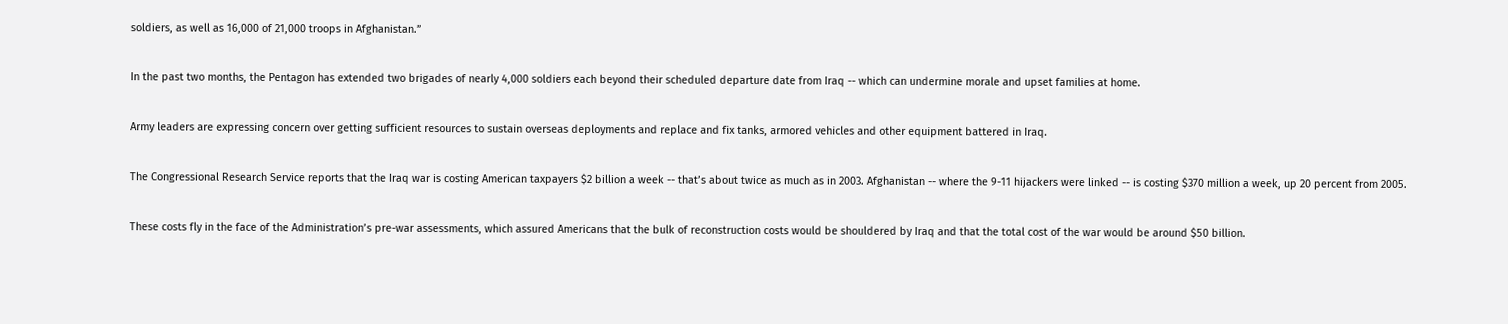soldiers, as well as 16,000 of 21,000 troops in Afghanistan.”

In the past two months, the Pentagon has extended two brigades of nearly 4,000 soldiers each beyond their scheduled departure date from Iraq -- which can undermine morale and upset families at home.

Army leaders are expressing concern over getting sufficient resources to sustain overseas deployments and replace and fix tanks, armored vehicles and other equipment battered in Iraq.

The Congressional Research Service reports that the Iraq war is costing American taxpayers $2 billion a week -- that’s about twice as much as in 2003. Afghanistan -- where the 9-11 hijackers were linked -- is costing $370 million a week, up 20 percent from 2005.

These costs fly in the face of the Administration’s pre-war assessments, which assured Americans that the bulk of reconstruction costs would be shouldered by Iraq and that the total cost of the war would be around $50 billion.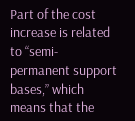Part of the cost increase is related to “semi-permanent support bases,” which means that the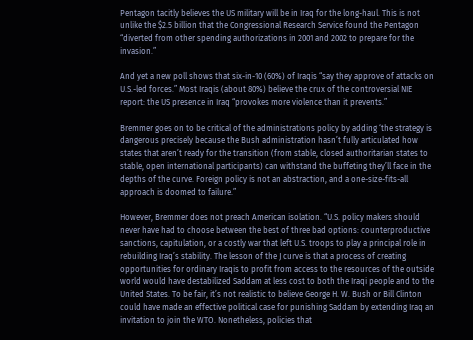Pentagon tacitly believes the US military will be in Iraq for the long-haul. This is not unlike the $2.5 billion that the Congressional Research Service found the Pentagon “diverted from other spending authorizations in 2001 and 2002 to prepare for the invasion.”

And yet a new poll shows that six-in-10 (60%) of Iraqis “say they approve of attacks on U.S.-led forces.” Most Iraqis (about 80%) believe the crux of the controversial NIE report: the US presence in Iraq “provokes more violence than it prevents.”

Bremmer goes on to be critical of the administrations policy by adding ‘the strategy is dangerous precisely because the Bush administration hasn’t fully articulated how states that aren’t ready for the transition (from stable, closed authoritarian states to stable, open international participants) can withstand the buffeting they’ll face in the depths of the curve. Foreign policy is not an abstraction, and a one-size-fits-all approach is doomed to failure.”

However, Bremmer does not preach American isolation. “U.S. policy makers should never have had to choose between the best of three bad options: counterproductive sanctions, capitulation, or a costly war that left U.S. troops to play a principal role in rebuilding Iraq’s stability. The lesson of the J curve is that a process of creating opportunities for ordinary Iraqis to profit from access to the resources of the outside world would have destabilized Saddam at less cost to both the Iraqi people and to the United States. To be fair, it’s not realistic to believe George H. W. Bush or Bill Clinton could have made an effective political case for punishing Saddam by extending Iraq an invitation to join the WTO. Nonetheless, policies that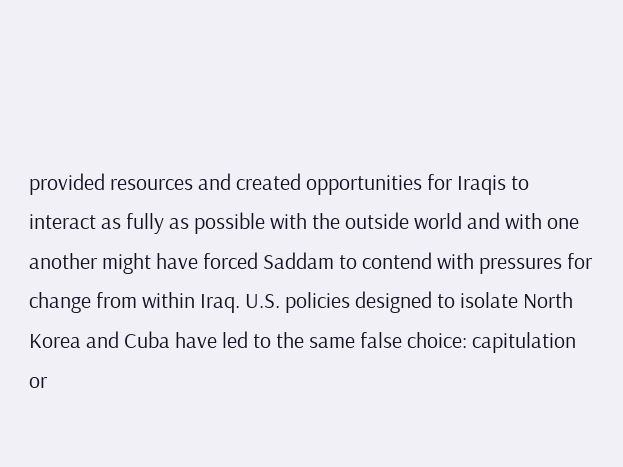provided resources and created opportunities for Iraqis to interact as fully as possible with the outside world and with one another might have forced Saddam to contend with pressures for change from within Iraq. U.S. policies designed to isolate North Korea and Cuba have led to the same false choice: capitulation or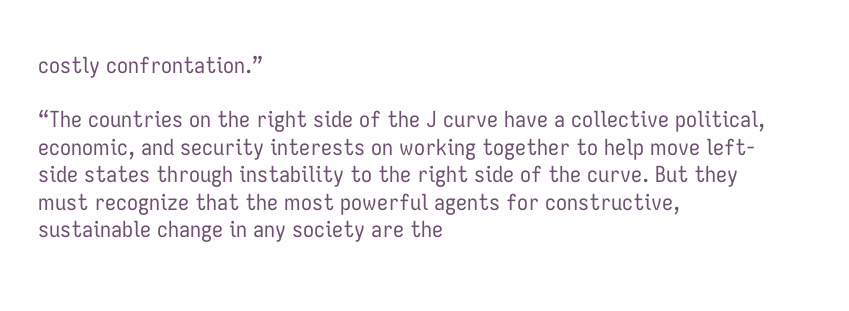costly confrontation.”

“The countries on the right side of the J curve have a collective political, economic, and security interests on working together to help move left-side states through instability to the right side of the curve. But they must recognize that the most powerful agents for constructive, sustainable change in any society are the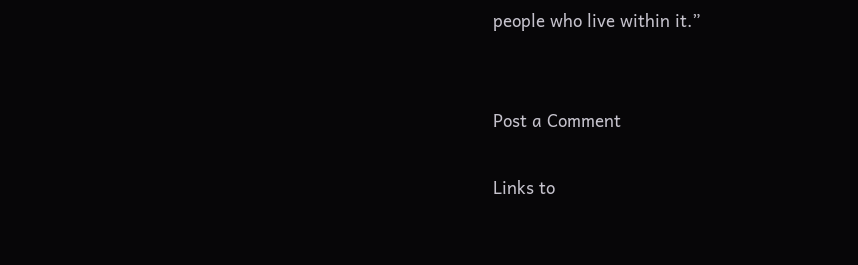people who live within it.”


Post a Comment

Links to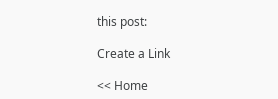this post:

Create a Link

<< Home